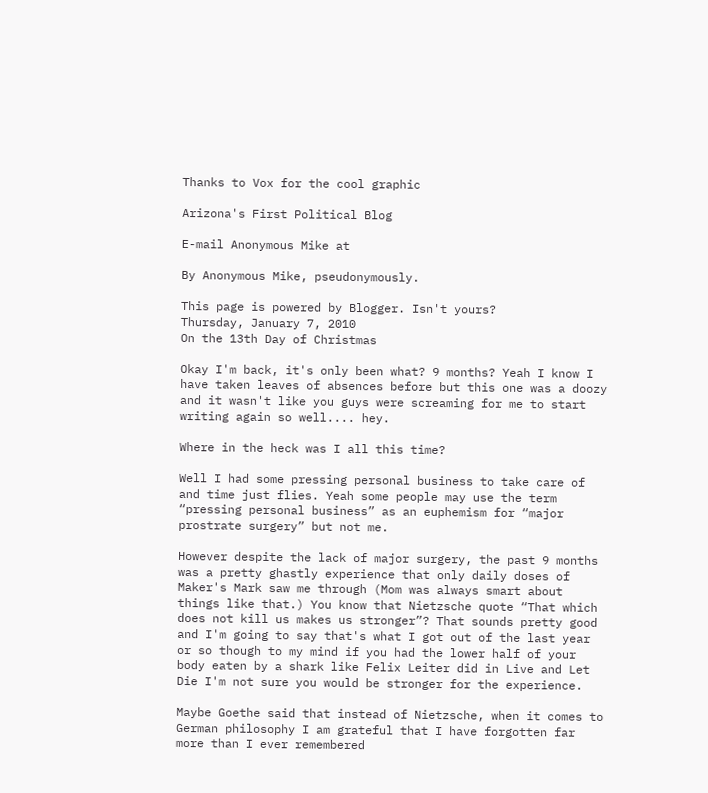Thanks to Vox for the cool graphic

Arizona's First Political Blog

E-mail Anonymous Mike at

By Anonymous Mike, pseudonymously.

This page is powered by Blogger. Isn't yours?
Thursday, January 7, 2010
On the 13th Day of Christmas

Okay I'm back, it's only been what? 9 months? Yeah I know I have taken leaves of absences before but this one was a doozy and it wasn't like you guys were screaming for me to start writing again so well.... hey.

Where in the heck was I all this time?

Well I had some pressing personal business to take care of and time just flies. Yeah some people may use the term “pressing personal business” as an euphemism for “major prostrate surgery” but not me.

However despite the lack of major surgery, the past 9 months was a pretty ghastly experience that only daily doses of Maker's Mark saw me through (Mom was always smart about things like that.) You know that Nietzsche quote “That which does not kill us makes us stronger”? That sounds pretty good and I'm going to say that's what I got out of the last year or so though to my mind if you had the lower half of your body eaten by a shark like Felix Leiter did in Live and Let Die I'm not sure you would be stronger for the experience.

Maybe Goethe said that instead of Nietzsche, when it comes to German philosophy I am grateful that I have forgotten far more than I ever remembered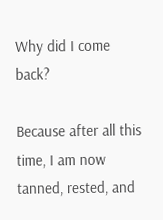Why did I come back?

Because after all this time, I am now tanned, rested, and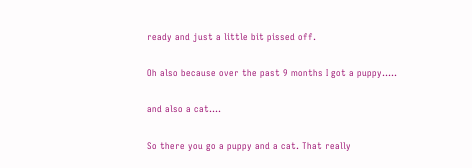ready and just a little bit pissed off.

Oh also because over the past 9 months I got a puppy.....

and also a cat....

So there you go a puppy and a cat. That really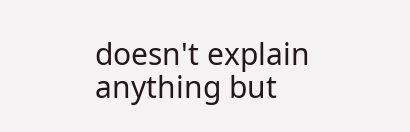doesn't explain anything but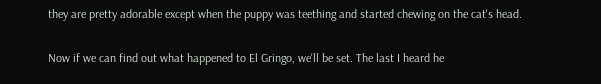they are pretty adorable except when the puppy was teething and started chewing on the cat's head.

Now if we can find out what happened to El Gringo, we'll be set. The last I heard he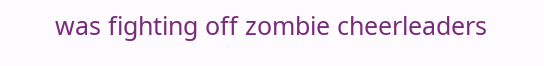was fighting off zombie cheerleaders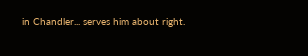in Chandler... serves him about right.